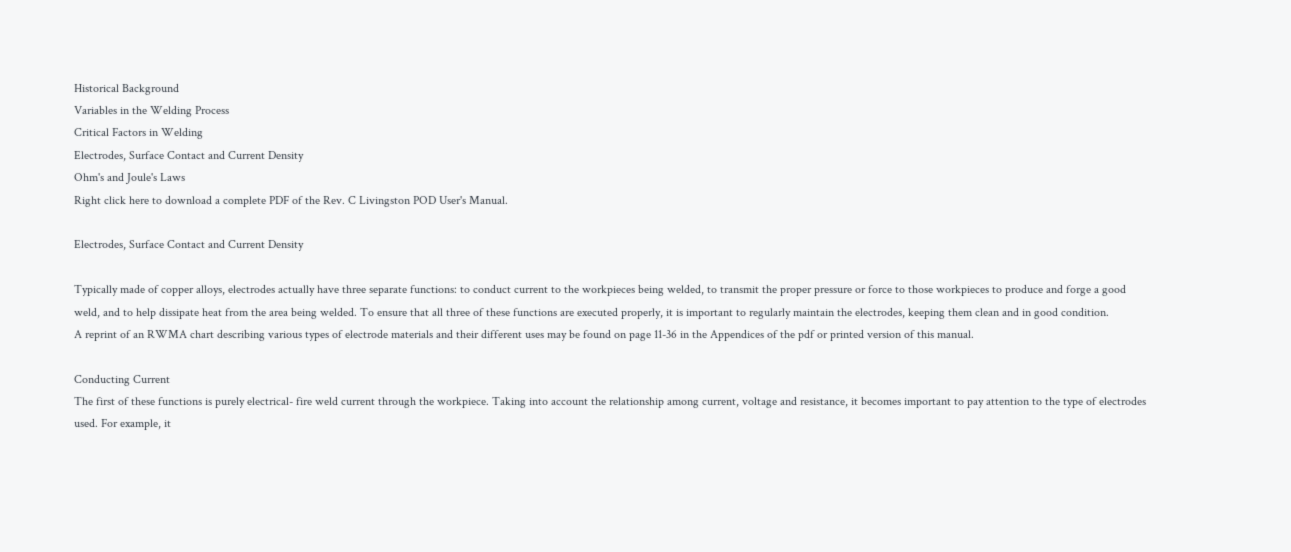Historical Background
Variables in the Welding Process
Critical Factors in Welding
Electrodes, Surface Contact and Current Density
Ohm's and Joule's Laws
Right click here to download a complete PDF of the Rev. C Livingston POD User's Manual.

Electrodes, Surface Contact and Current Density

Typically made of copper alloys, electrodes actually have three separate functions: to conduct current to the workpieces being welded, to transmit the proper pressure or force to those workpieces to produce and forge a good weld, and to help dissipate heat from the area being welded. To ensure that all three of these functions are executed properly, it is important to regularly maintain the electrodes, keeping them clean and in good condition.
A reprint of an RWMA chart describing various types of electrode materials and their different uses may be found on page 11-36 in the Appendices of the pdf or printed version of this manual.

Conducting Current
The first of these functions is purely electrical- fire weld current through the workpiece. Taking into account the relationship among current, voltage and resistance, it becomes important to pay attention to the type of electrodes used. For example, it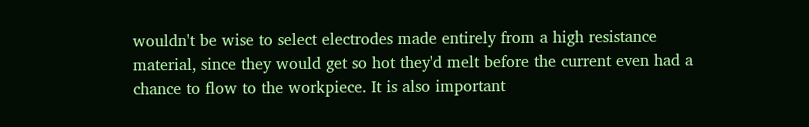wouldn't be wise to select electrodes made entirely from a high resistance material, since they would get so hot they'd melt before the current even had a chance to flow to the workpiece. It is also important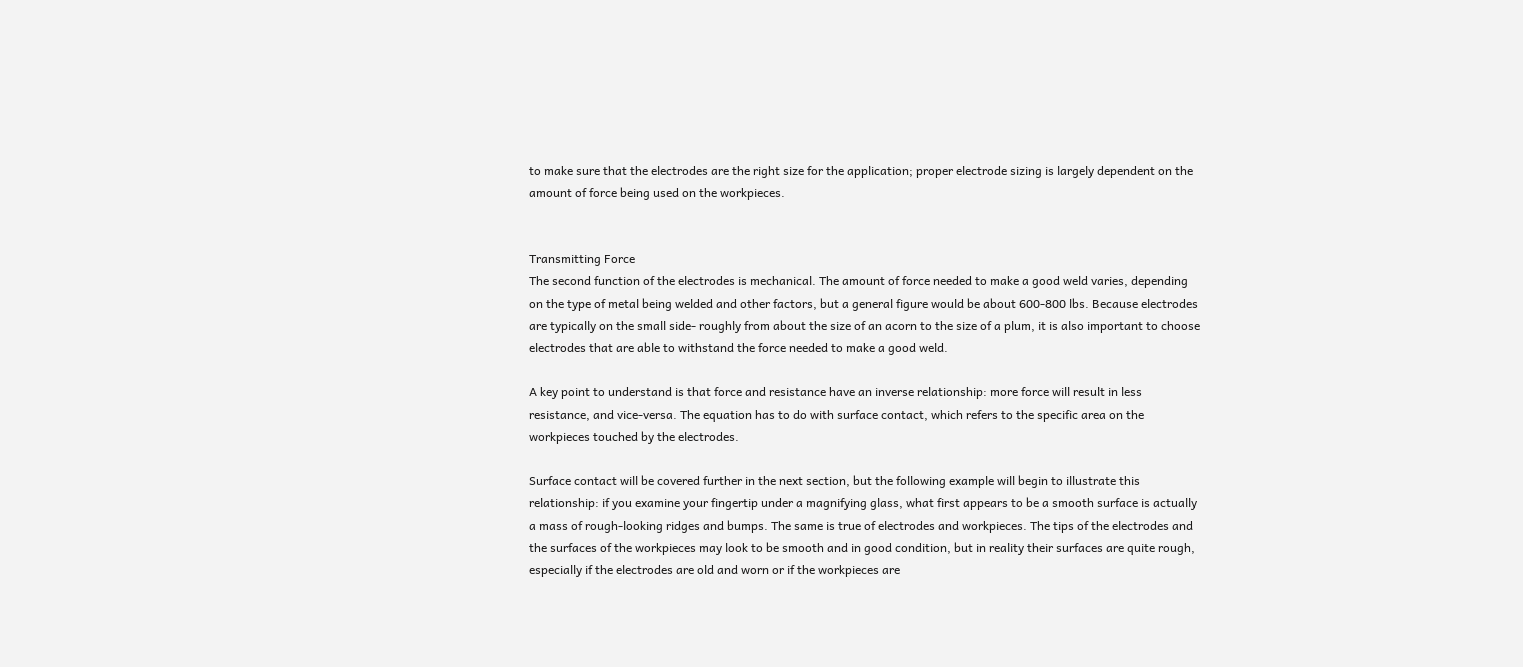to make sure that the electrodes are the right size for the application; proper electrode sizing is largely dependent on the amount of force being used on the workpieces.


Transmitting Force
The second function of the electrodes is mechanical. The amount of force needed to make a good weld varies, depending on the type of metal being welded and other factors, but a general figure would be about 600-800 lbs. Because electrodes are typically on the small side- roughly from about the size of an acorn to the size of a plum, it is also important to choose electrodes that are able to withstand the force needed to make a good weld.

A key point to understand is that force and resistance have an inverse relationship: more force will result in less resistance, and vice-versa. The equation has to do with surface contact, which refers to the specific area on the workpieces touched by the electrodes.

Surface contact will be covered further in the next section, but the following example will begin to illustrate this relationship: if you examine your fingertip under a magnifying glass, what first appears to be a smooth surface is actually a mass of rough-looking ridges and bumps. The same is true of electrodes and workpieces. The tips of the electrodes and the surfaces of the workpieces may look to be smooth and in good condition, but in reality their surfaces are quite rough, especially if the electrodes are old and worn or if the workpieces are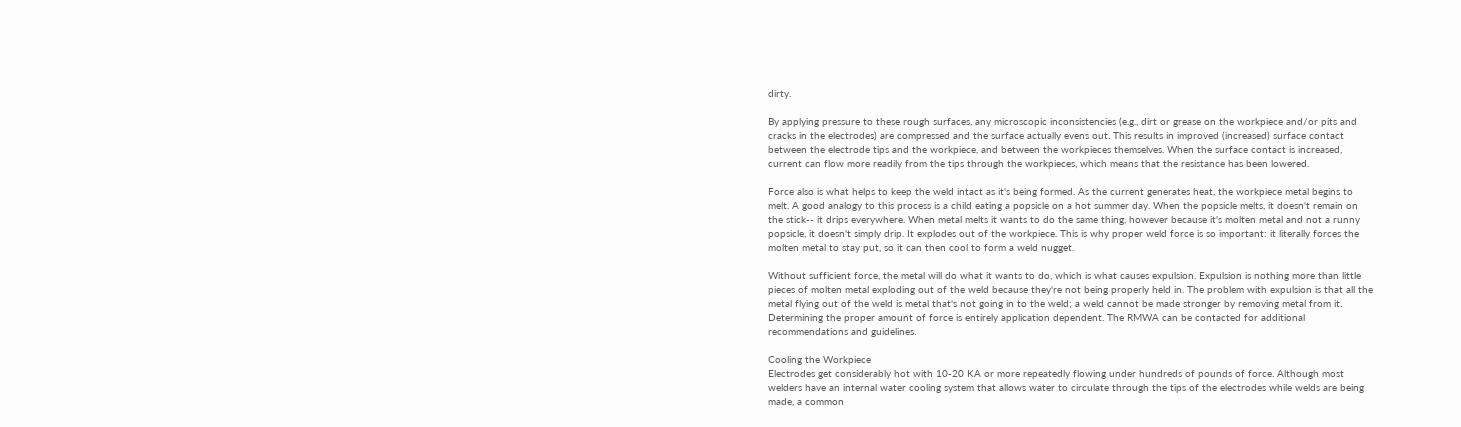dirty.

By applying pressure to these rough surfaces, any microscopic inconsistencies (e.g., dirt or grease on the workpiece and/or pits and cracks in the electrodes) are compressed and the surface actually evens out. This results in improved (increased) surface contact between the electrode tips and the workpiece, and between the workpieces themselves. When the surface contact is increased, current can flow more readily from the tips through the workpieces, which means that the resistance has been lowered.

Force also is what helps to keep the weld intact as it's being formed. As the current generates heat, the workpiece metal begins to melt. A good analogy to this process is a child eating a popsicle on a hot summer day. When the popsicle melts, it doesn't remain on the stick-- it drips everywhere. When metal melts it wants to do the same thing, however because it's molten metal and not a runny popsicle, it doesn't simply drip. It explodes out of the workpiece. This is why proper weld force is so important: it literally forces the molten metal to stay put, so it can then cool to form a weld nugget.

Without sufficient force, the metal will do what it wants to do, which is what causes expulsion. Expulsion is nothing more than little pieces of molten metal exploding out of the weld because they're not being properly held in. The problem with expulsion is that all the metal flying out of the weld is metal that's not going in to the weld; a weld cannot be made stronger by removing metal from it. Determining the proper amount of force is entirely application dependent. The RMWA can be contacted for additional recommendations and guidelines.

Cooling the Workpiece
Electrodes get considerably hot with 10-20 KA or more repeatedly flowing under hundreds of pounds of force. Although most welders have an internal water cooling system that allows water to circulate through the tips of the electrodes while welds are being made, a common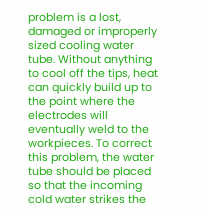problem is a lost, damaged or improperly sized cooling water tube. Without anything to cool off the tips, heat can quickly build up to the point where the electrodes will eventually weld to the workpieces. To correct this problem, the water tube should be placed so that the incoming cold water strikes the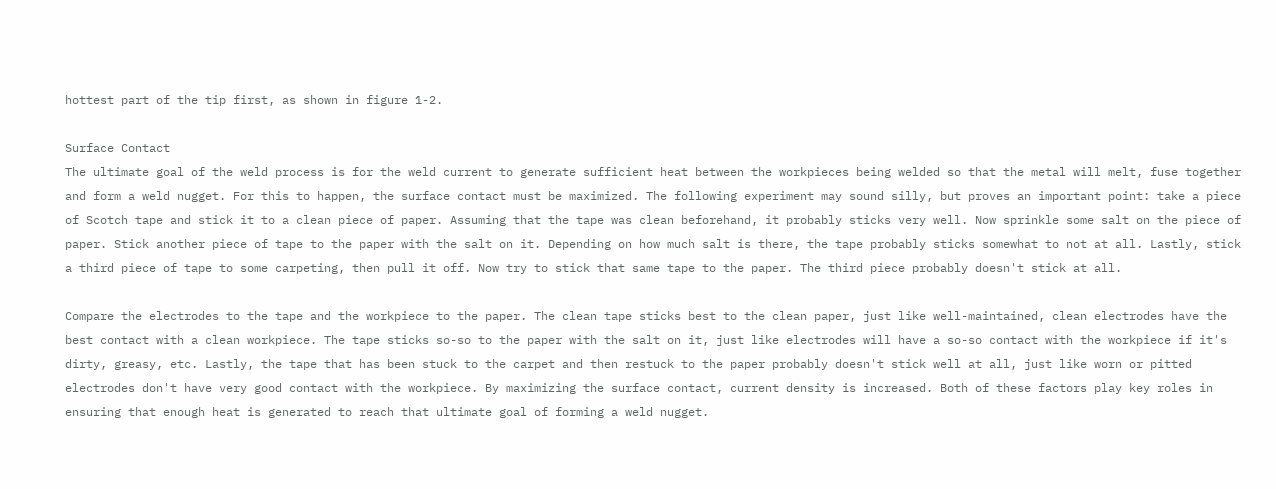hottest part of the tip first, as shown in figure 1-2.

Surface Contact
The ultimate goal of the weld process is for the weld current to generate sufficient heat between the workpieces being welded so that the metal will melt, fuse together and form a weld nugget. For this to happen, the surface contact must be maximized. The following experiment may sound silly, but proves an important point: take a piece of Scotch tape and stick it to a clean piece of paper. Assuming that the tape was clean beforehand, it probably sticks very well. Now sprinkle some salt on the piece of paper. Stick another piece of tape to the paper with the salt on it. Depending on how much salt is there, the tape probably sticks somewhat to not at all. Lastly, stick a third piece of tape to some carpeting, then pull it off. Now try to stick that same tape to the paper. The third piece probably doesn't stick at all.

Compare the electrodes to the tape and the workpiece to the paper. The clean tape sticks best to the clean paper, just like well-maintained, clean electrodes have the best contact with a clean workpiece. The tape sticks so-so to the paper with the salt on it, just like electrodes will have a so-so contact with the workpiece if it's dirty, greasy, etc. Lastly, the tape that has been stuck to the carpet and then restuck to the paper probably doesn't stick well at all, just like worn or pitted electrodes don't have very good contact with the workpiece. By maximizing the surface contact, current density is increased. Both of these factors play key roles in ensuring that enough heat is generated to reach that ultimate goal of forming a weld nugget.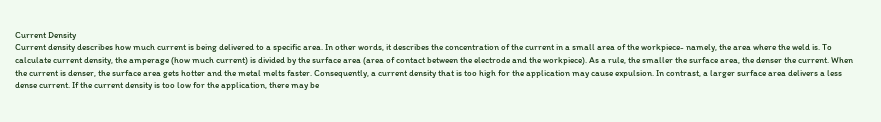Current Density
Current density describes how much current is being delivered to a specific area. In other words, it describes the concentration of the current in a small area of the workpiece- namely, the area where the weld is. To calculate current density, the amperage (how much current) is divided by the surface area (area of contact between the electrode and the workpiece). As a rule, the smaller the surface area, the denser the current. When the current is denser, the surface area gets hotter and the metal melts faster. Consequently, a current density that is too high for the application may cause expulsion. In contrast, a larger surface area delivers a less dense current. If the current density is too low for the application, there may be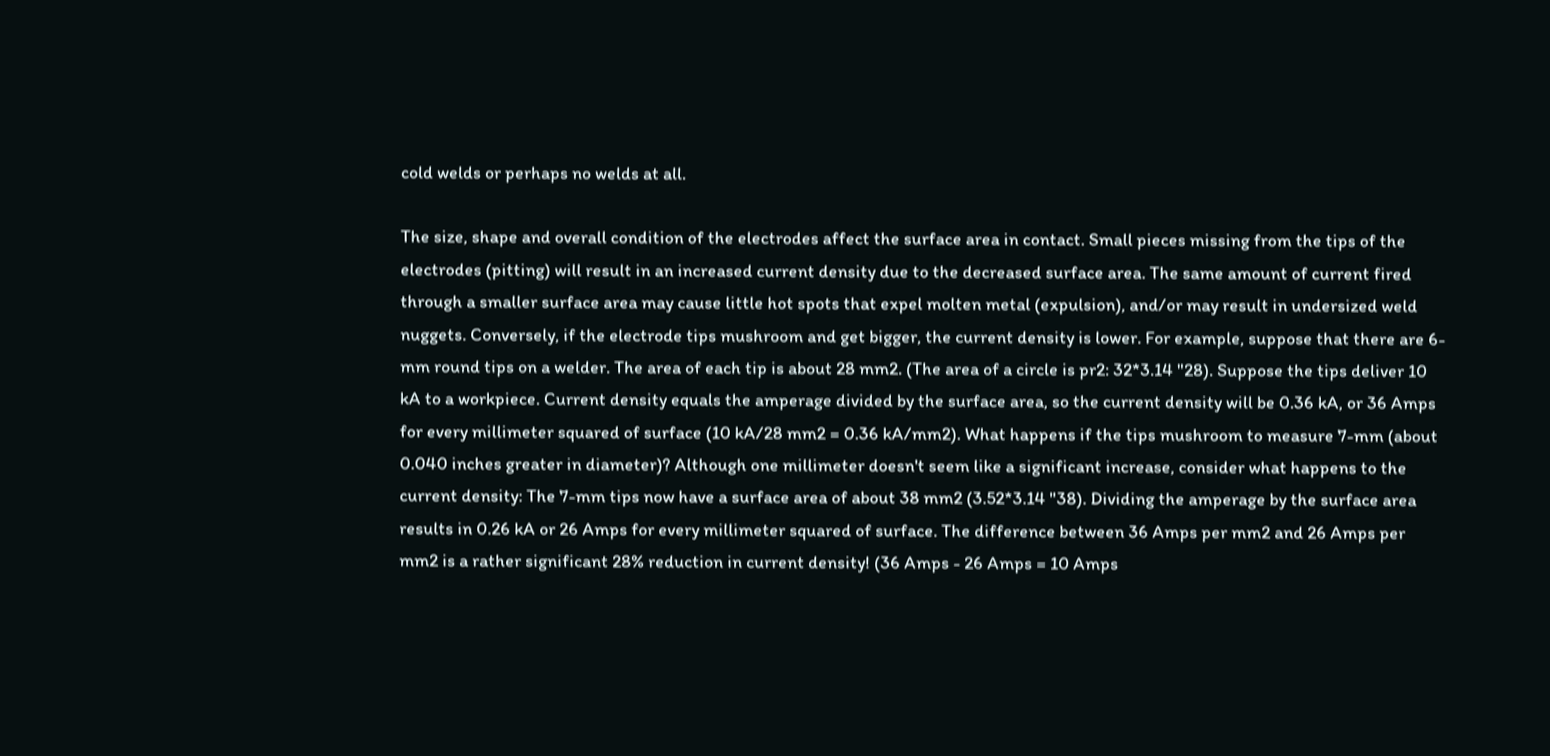cold welds or perhaps no welds at all.

The size, shape and overall condition of the electrodes affect the surface area in contact. Small pieces missing from the tips of the electrodes (pitting) will result in an increased current density due to the decreased surface area. The same amount of current fired through a smaller surface area may cause little hot spots that expel molten metal (expulsion), and/or may result in undersized weld nuggets. Conversely, if the electrode tips mushroom and get bigger, the current density is lower. For example, suppose that there are 6-mm round tips on a welder. The area of each tip is about 28 mm2. (The area of a circle is pr2: 32*3.14 "28). Suppose the tips deliver 10 kA to a workpiece. Current density equals the amperage divided by the surface area, so the current density will be 0.36 kA, or 36 Amps for every millimeter squared of surface (10 kA/28 mm2 = 0.36 kA/mm2). What happens if the tips mushroom to measure 7-mm (about 0.040 inches greater in diameter)? Although one millimeter doesn't seem like a significant increase, consider what happens to the current density: The 7-mm tips now have a surface area of about 38 mm2 (3.52*3.14 "38). Dividing the amperage by the surface area results in 0.26 kA or 26 Amps for every millimeter squared of surface. The difference between 36 Amps per mm2 and 26 Amps per mm2 is a rather significant 28% reduction in current density! (36 Amps - 26 Amps = 10 Amps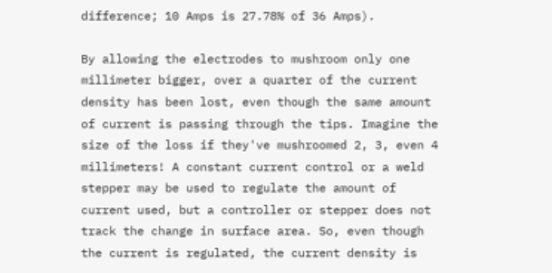difference; 10 Amps is 27.78% of 36 Amps).

By allowing the electrodes to mushroom only one millimeter bigger, over a quarter of the current density has been lost, even though the same amount of current is passing through the tips. Imagine the size of the loss if they've mushroomed 2, 3, even 4 millimeters! A constant current control or a weld stepper may be used to regulate the amount of current used, but a controller or stepper does not track the change in surface area. So, even though the current is regulated, the current density is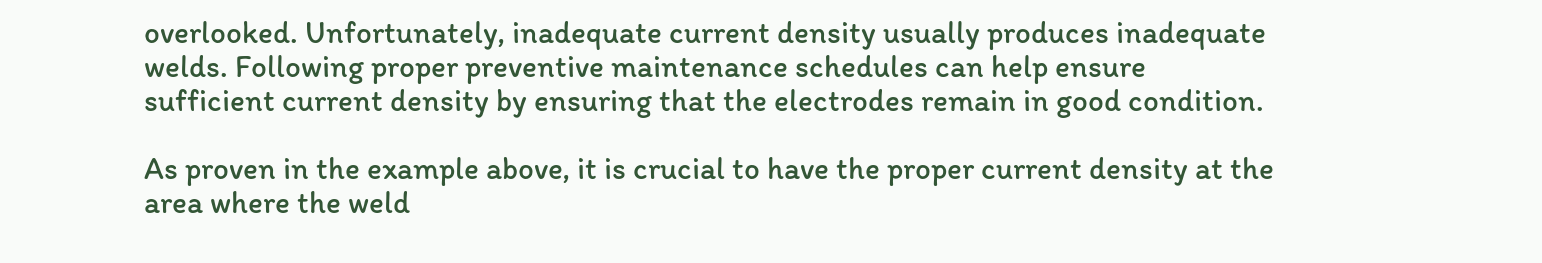overlooked. Unfortunately, inadequate current density usually produces inadequate welds. Following proper preventive maintenance schedules can help ensure sufficient current density by ensuring that the electrodes remain in good condition.

As proven in the example above, it is crucial to have the proper current density at the area where the weld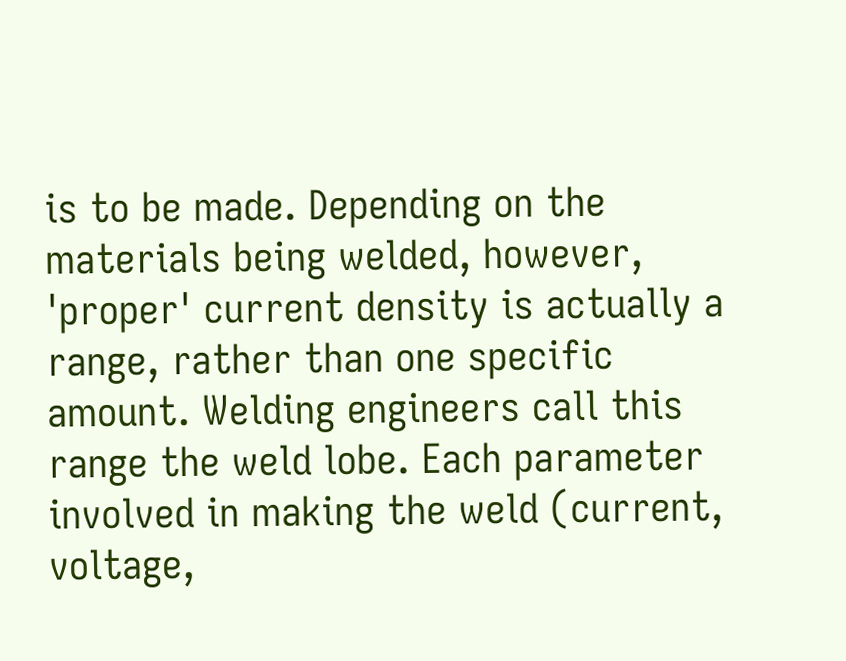is to be made. Depending on the materials being welded, however, 'proper' current density is actually a range, rather than one specific amount. Welding engineers call this range the weld lobe. Each parameter involved in making the weld (current, voltage,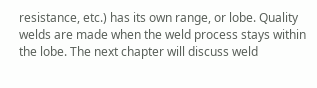resistance, etc.) has its own range, or lobe. Quality welds are made when the weld process stays within the lobe. The next chapter will discuss weld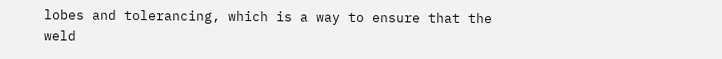lobes and tolerancing, which is a way to ensure that the weld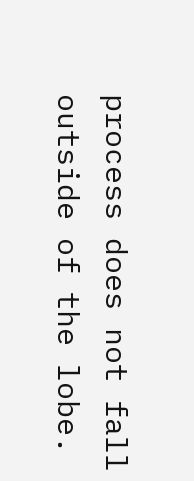process does not fall outside of the lobe.